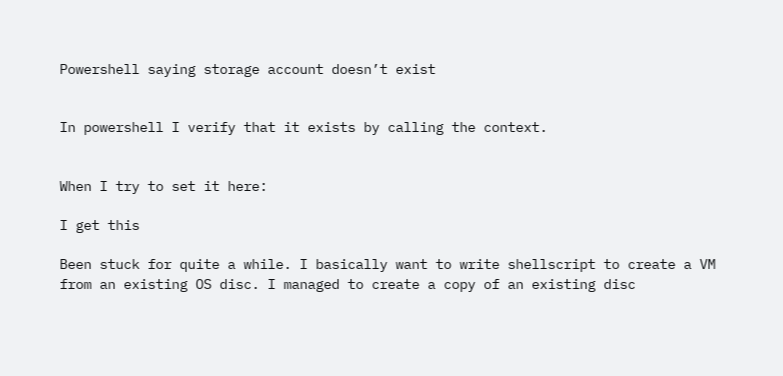Powershell saying storage account doesn’t exist


In powershell I verify that it exists by calling the context.


When I try to set it here:

I get this

Been stuck for quite a while. I basically want to write shellscript to create a VM from an existing OS disc. I managed to create a copy of an existing disc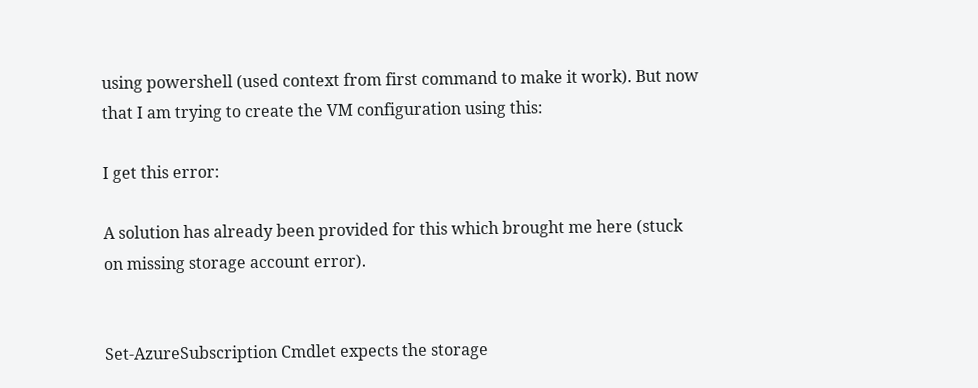using powershell (used context from first command to make it work). But now that I am trying to create the VM configuration using this:

I get this error:

A solution has already been provided for this which brought me here (stuck on missing storage account error).


Set-AzureSubscription Cmdlet expects the storage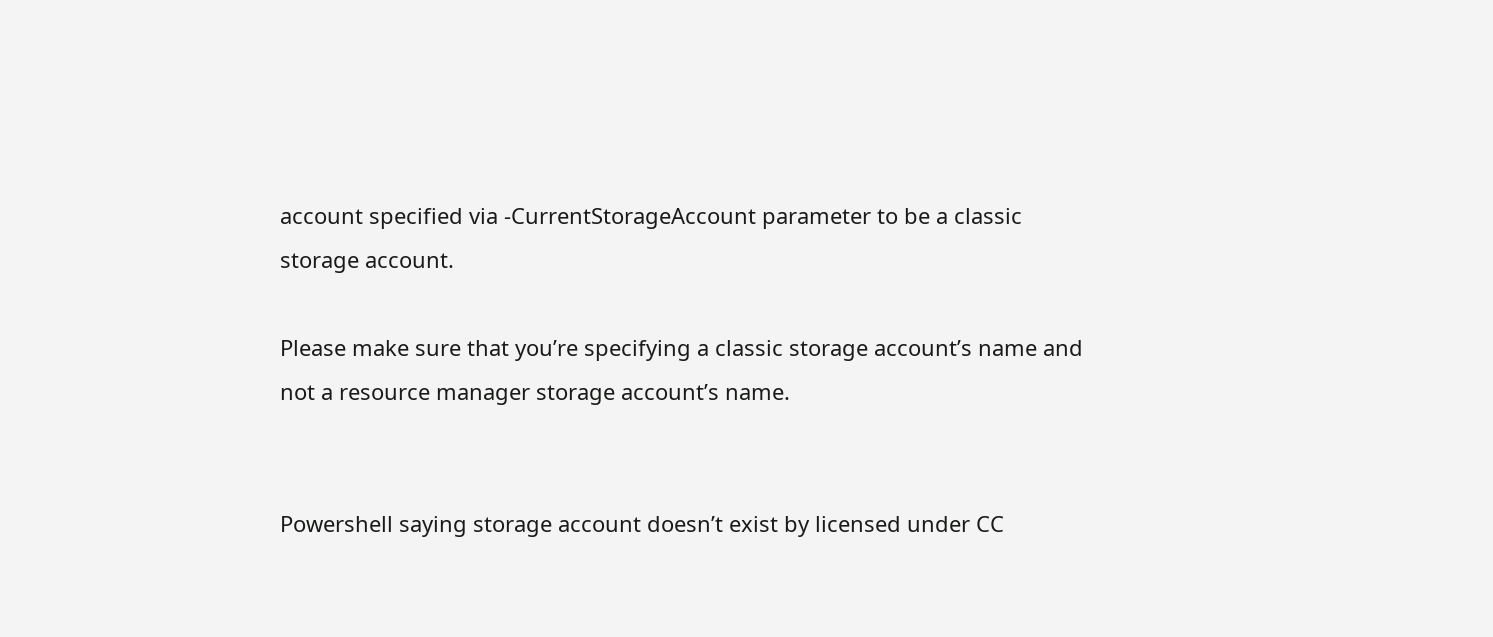account specified via -CurrentStorageAccount parameter to be a classic storage account.

Please make sure that you’re specifying a classic storage account’s name and not a resource manager storage account’s name.


Powershell saying storage account doesn’t exist by licensed under CC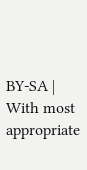BY-SA | With most appropriate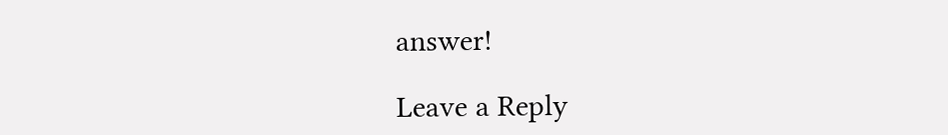answer!

Leave a Reply